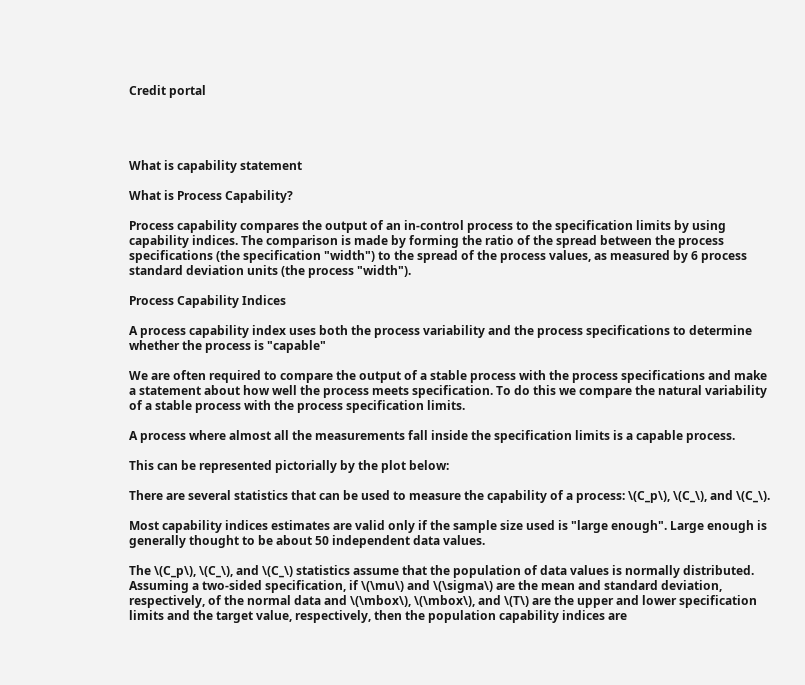Credit portal




What is capability statement

What is Process Capability?

Process capability compares the output of an in-control process to the specification limits by using capability indices. The comparison is made by forming the ratio of the spread between the process specifications (the specification "width") to the spread of the process values, as measured by 6 process standard deviation units (the process "width").

Process Capability Indices

A process capability index uses both the process variability and the process specifications to determine whether the process is "capable"

We are often required to compare the output of a stable process with the process specifications and make a statement about how well the process meets specification. To do this we compare the natural variability of a stable process with the process specification limits.

A process where almost all the measurements fall inside the specification limits is a capable process.

This can be represented pictorially by the plot below:

There are several statistics that can be used to measure the capability of a process: \(C_p\), \(C_\), and \(C_\).

Most capability indices estimates are valid only if the sample size used is "large enough". Large enough is generally thought to be about 50 independent data values.

The \(C_p\), \(C_\), and \(C_\) statistics assume that the population of data values is normally distributed. Assuming a two-sided specification, if \(\mu\) and \(\sigma\) are the mean and standard deviation, respectively, of the normal data and \(\mbox\), \(\mbox\), and \(T\) are the upper and lower specification limits and the target value, respectively, then the population capability indices are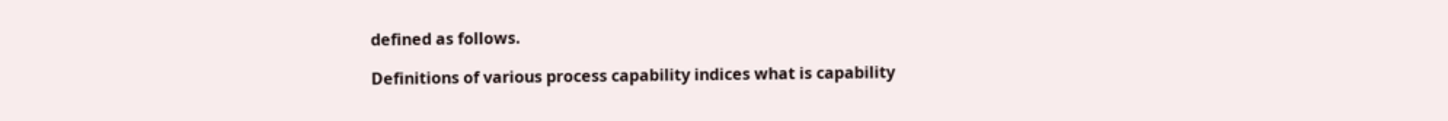defined as follows.

Definitions of various process capability indices what is capability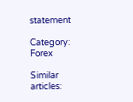statement

Category: Forex

Similar articles: